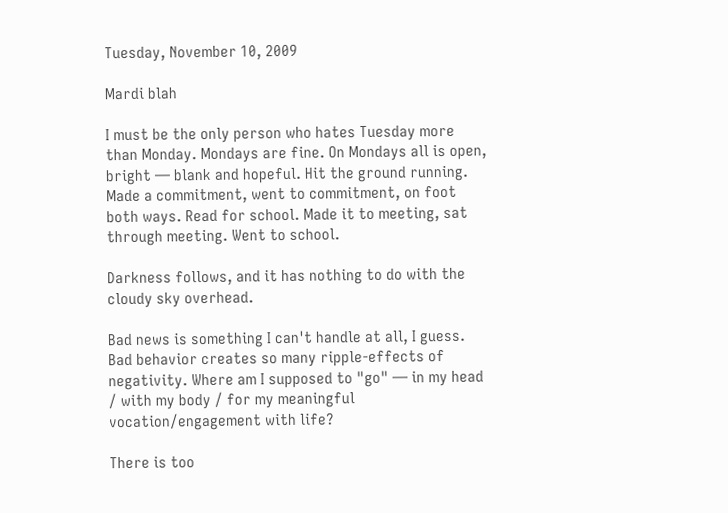Tuesday, November 10, 2009

Mardi blah

I must be the only person who hates Tuesday more than Monday. Mondays are fine. On Mondays all is open, bright — blank and hopeful. Hit the ground running. Made a commitment, went to commitment, on foot both ways. Read for school. Made it to meeting, sat through meeting. Went to school.

Darkness follows, and it has nothing to do with the cloudy sky overhead.

Bad news is something I can't handle at all, I guess. Bad behavior creates so many ripple-effects of negativity. Where am I supposed to "go" — in my head / with my body / for my meaningful vocation/engagement with life?

There is too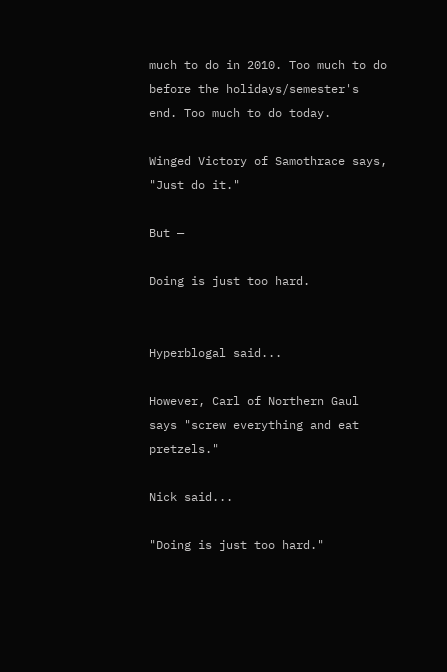much to do in 2010. Too much to do before the holidays/semester's end. Too much to do today.

Winged Victory of Samothrace says, "Just do it."

But —

Doing is just too hard.


Hyperblogal said...

However, Carl of Northern Gaul says "screw everything and eat pretzels."

Nick said...

"Doing is just too hard."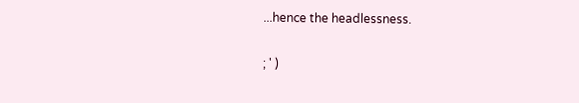...hence the headlessness.

; ' )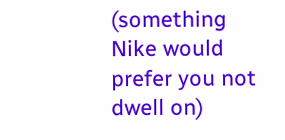(something Nike would prefer you not dwell on)